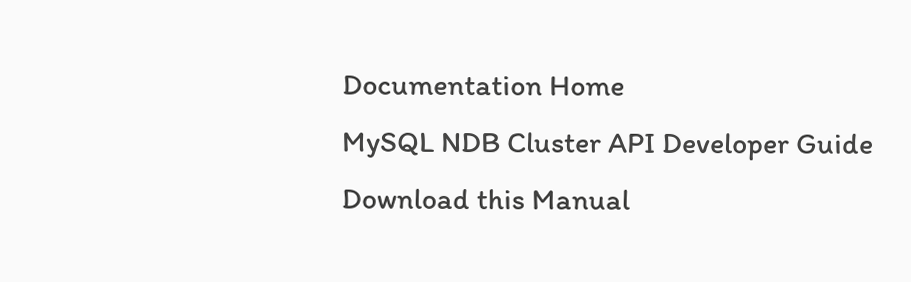Documentation Home
MySQL NDB Cluster API Developer Guide
Download this Manual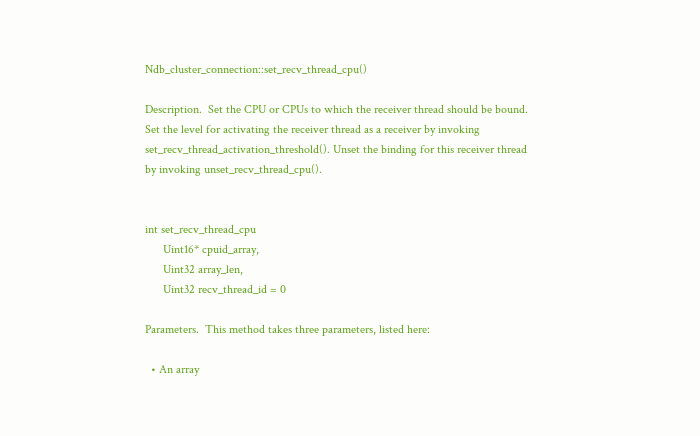Ndb_cluster_connection::set_recv_thread_cpu()

Description.  Set the CPU or CPUs to which the receiver thread should be bound. Set the level for activating the receiver thread as a receiver by invoking set_recv_thread_activation_threshold(). Unset the binding for this receiver thread by invoking unset_recv_thread_cpu().


int set_recv_thread_cpu
      Uint16* cpuid_array,
      Uint32 array_len,
      Uint32 recv_thread_id = 0

Parameters.  This method takes three parameters, listed here:

  • An array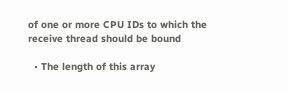of one or more CPU IDs to which the receive thread should be bound

  • The length of this array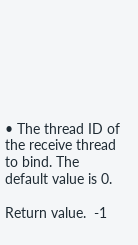• The thread ID of the receive thread to bind. The default value is 0.

Return value.  -1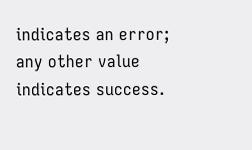indicates an error; any other value indicates success.